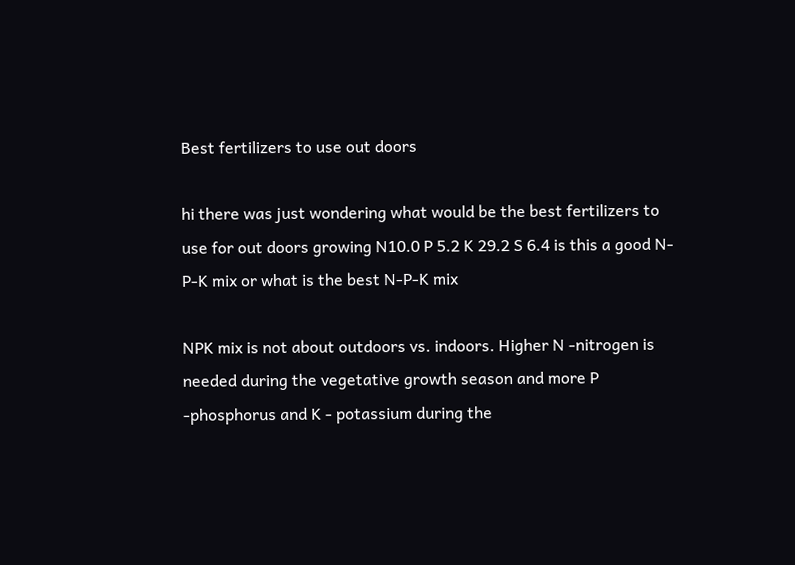Best fertilizers to use out doors

hi there was just wondering what would be the best fertilizers to use for out doors growing N10.0 P 5.2 K 29.2 S 6.4 is this a good N-P-K mix or what is the best N-P-K mix

NPK mix is not about outdoors vs. indoors. Higher N -nitrogen is needed during the vegetative growth season and more P -phosphorus and K - potassium during the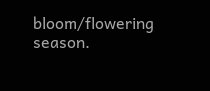bloom/flowering season.